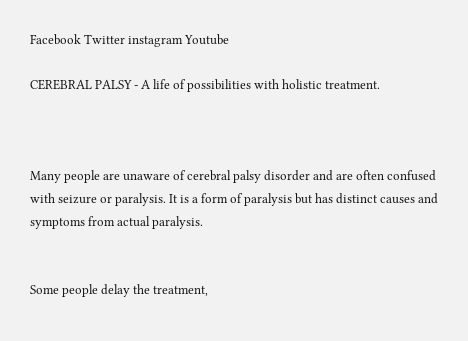Facebook Twitter instagram Youtube

CEREBRAL PALSY - A life of possibilities with holistic treatment.



Many people are unaware of cerebral palsy disorder and are often confused with seizure or paralysis. It is a form of paralysis but has distinct causes and symptoms from actual paralysis.


Some people delay the treatment,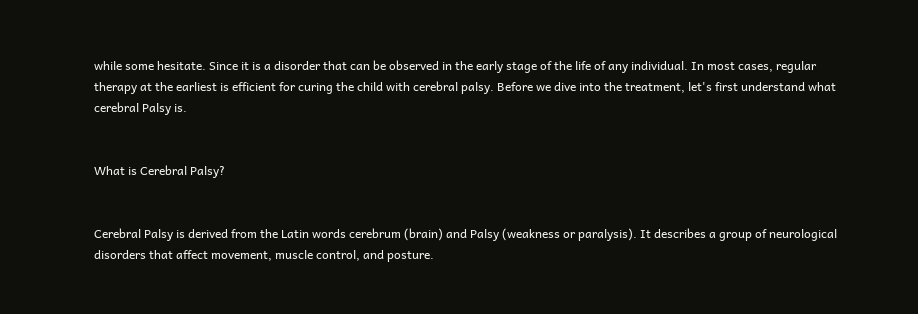while some hesitate. Since it is a disorder that can be observed in the early stage of the life of any individual. In most cases, regular therapy at the earliest is efficient for curing the child with cerebral palsy. Before we dive into the treatment, let's first understand what cerebral Palsy is.


What is Cerebral Palsy?


Cerebral Palsy is derived from the Latin words cerebrum (brain) and Palsy (weakness or paralysis). It describes a group of neurological disorders that affect movement, muscle control, and posture.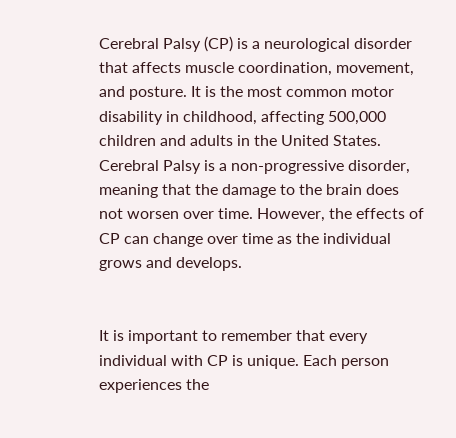Cerebral Palsy (CP) is a neurological disorder that affects muscle coordination, movement, and posture. It is the most common motor disability in childhood, affecting 500,000 children and adults in the United States. Cerebral Palsy is a non-progressive disorder, meaning that the damage to the brain does not worsen over time. However, the effects of CP can change over time as the individual grows and develops.


It is important to remember that every individual with CP is unique. Each person experiences the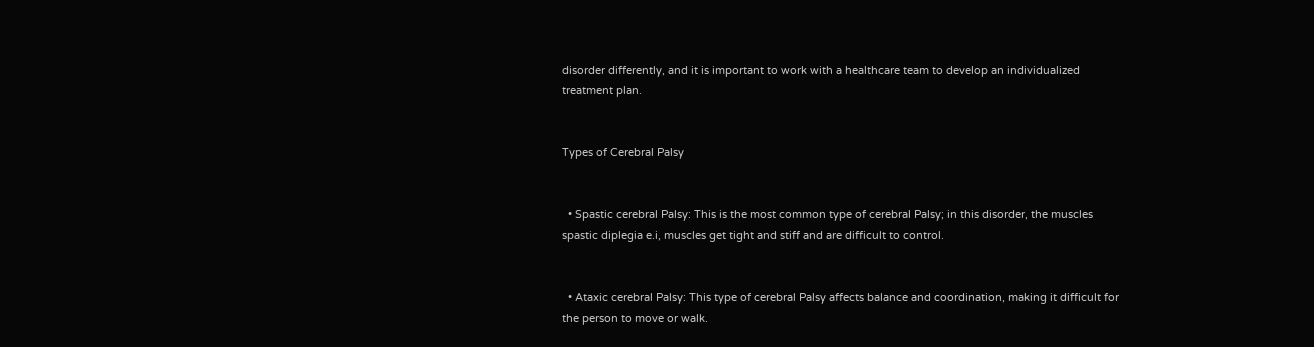disorder differently, and it is important to work with a healthcare team to develop an individualized treatment plan.


Types of Cerebral Palsy


  • Spastic cerebral Palsy: This is the most common type of cerebral Palsy; in this disorder, the muscles spastic diplegia e.i, muscles get tight and stiff and are difficult to control.


  • Ataxic cerebral Palsy: This type of cerebral Palsy affects balance and coordination, making it difficult for the person to move or walk.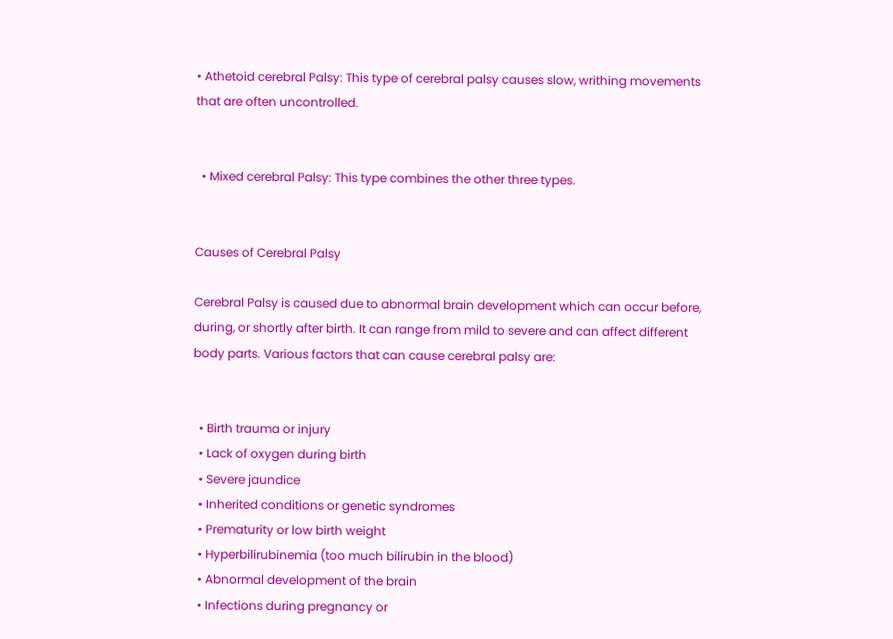• Athetoid cerebral Palsy: This type of cerebral palsy causes slow, writhing movements that are often uncontrolled.


  • Mixed cerebral Palsy: This type combines the other three types.


Causes of Cerebral Palsy

Cerebral Palsy is caused due to abnormal brain development which can occur before, during, or shortly after birth. It can range from mild to severe and can affect different body parts. Various factors that can cause cerebral palsy are:


  • Birth trauma or injury
  • Lack of oxygen during birth
  • Severe jaundice
  • Inherited conditions or genetic syndromes
  • Prematurity or low birth weight
  • Hyperbilirubinemia (too much bilirubin in the blood)
  • Abnormal development of the brain
  • Infections during pregnancy or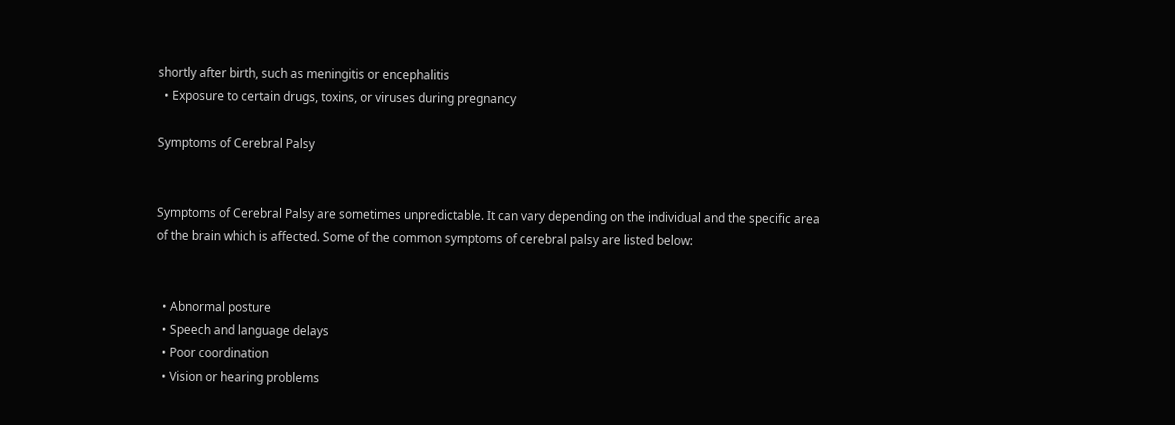shortly after birth, such as meningitis or encephalitis
  • Exposure to certain drugs, toxins, or viruses during pregnancy

Symptoms of Cerebral Palsy


Symptoms of Cerebral Palsy are sometimes unpredictable. It can vary depending on the individual and the specific area of the brain which is affected. Some of the common symptoms of cerebral palsy are listed below:


  • Abnormal posture
  • Speech and language delays
  • Poor coordination
  • Vision or hearing problems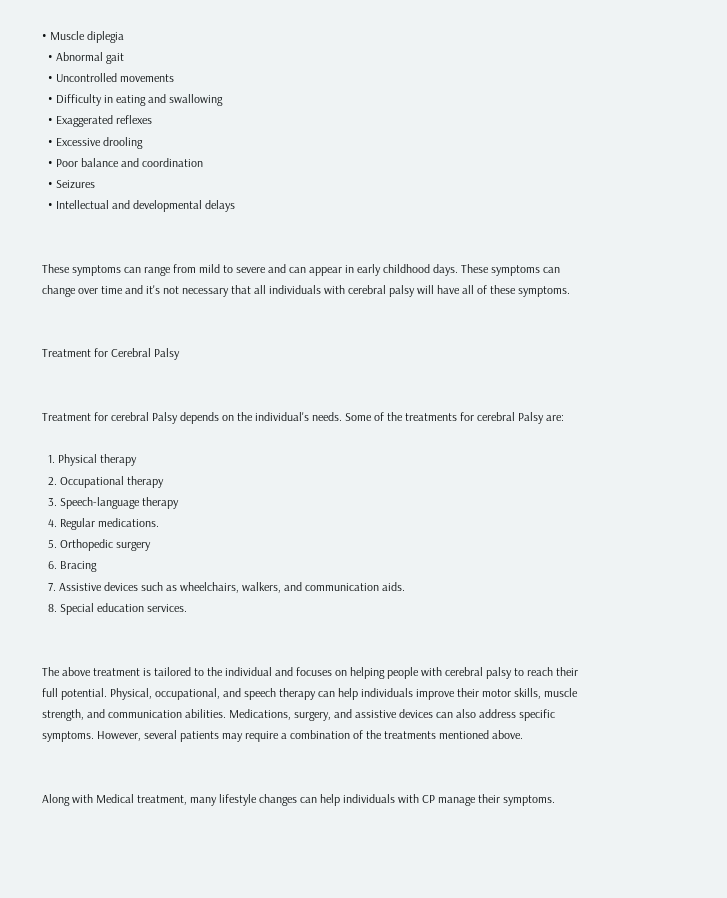• Muscle diplegia
  • Abnormal gait
  • Uncontrolled movements
  • Difficulty in eating and swallowing
  • Exaggerated reflexes
  • Excessive drooling
  • Poor balance and coordination
  • Seizures
  • Intellectual and developmental delays


These symptoms can range from mild to severe and can appear in early childhood days. These symptoms can change over time and it's not necessary that all individuals with cerebral palsy will have all of these symptoms.


Treatment for Cerebral Palsy


Treatment for cerebral Palsy depends on the individual's needs. Some of the treatments for cerebral Palsy are:

  1. Physical therapy
  2. Occupational therapy
  3. Speech-language therapy
  4. Regular medications.
  5. Orthopedic surgery
  6. Bracing
  7. Assistive devices such as wheelchairs, walkers, and communication aids.
  8. Special education services.


The above treatment is tailored to the individual and focuses on helping people with cerebral palsy to reach their full potential. Physical, occupational, and speech therapy can help individuals improve their motor skills, muscle strength, and communication abilities. Medications, surgery, and assistive devices can also address specific symptoms. However, several patients may require a combination of the treatments mentioned above.


Along with Medical treatment, many lifestyle changes can help individuals with CP manage their symptoms.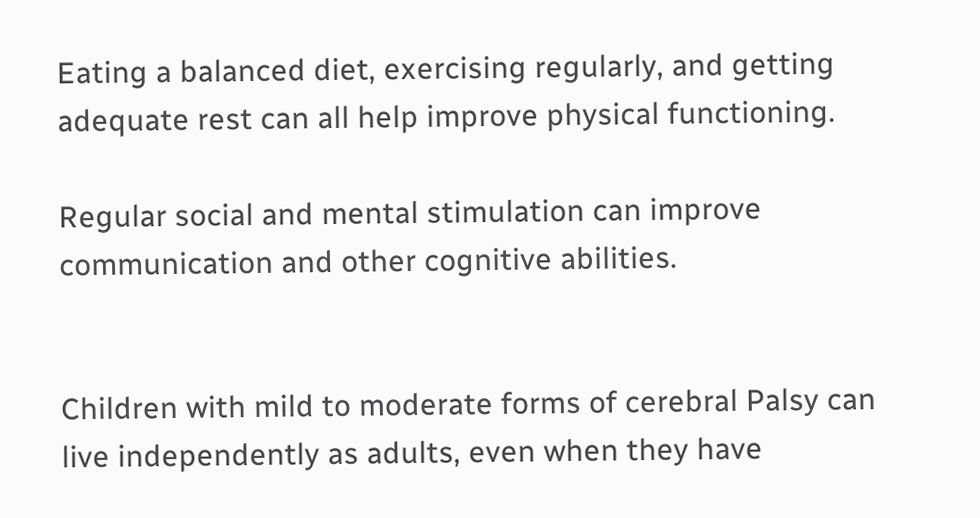Eating a balanced diet, exercising regularly, and getting adequate rest can all help improve physical functioning.

Regular social and mental stimulation can improve communication and other cognitive abilities.


Children with mild to moderate forms of cerebral Palsy can live independently as adults, even when they have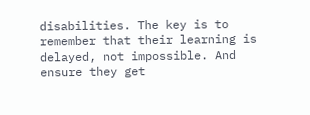disabilities. The key is to remember that their learning is delayed, not impossible. And ensure they get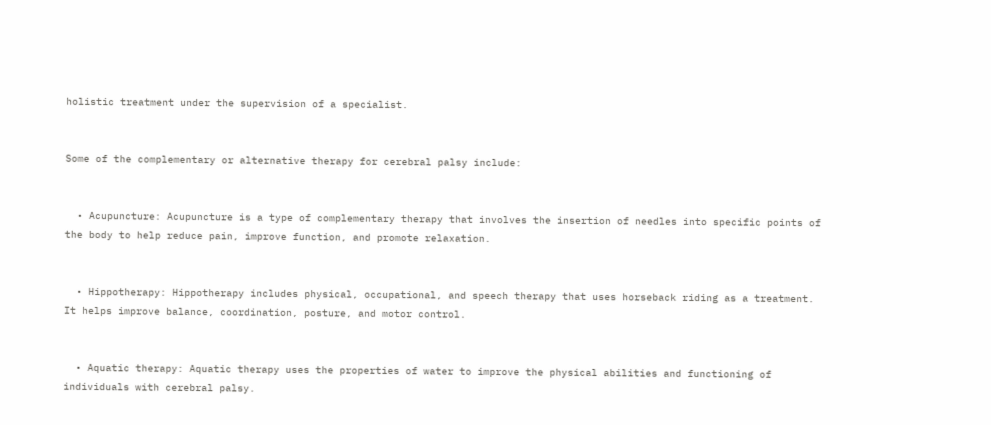holistic treatment under the supervision of a specialist.


Some of the complementary or alternative therapy for cerebral palsy include:


  • Acupuncture: Acupuncture is a type of complementary therapy that involves the insertion of needles into specific points of the body to help reduce pain, improve function, and promote relaxation.


  • Hippotherapy: Hippotherapy includes physical, occupational, and speech therapy that uses horseback riding as a treatment. It helps improve balance, coordination, posture, and motor control.


  • Aquatic therapy: Aquatic therapy uses the properties of water to improve the physical abilities and functioning of individuals with cerebral palsy.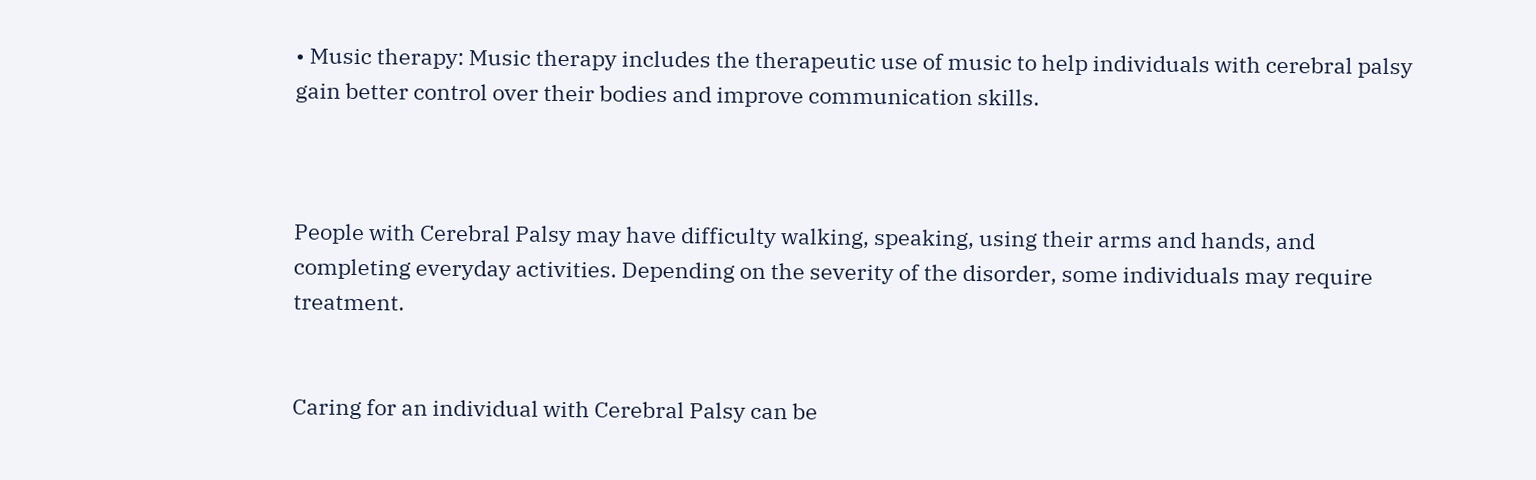• Music therapy: Music therapy includes the therapeutic use of music to help individuals with cerebral palsy gain better control over their bodies and improve communication skills.



People with Cerebral Palsy may have difficulty walking, speaking, using their arms and hands, and completing everyday activities. Depending on the severity of the disorder, some individuals may require treatment.


Caring for an individual with Cerebral Palsy can be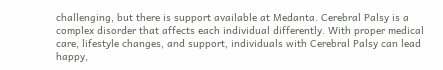challenging, but there is support available at Medanta. Cerebral Palsy is a complex disorder that affects each individual differently. With proper medical care, lifestyle changes, and support, individuals with Cerebral Palsy can lead happy,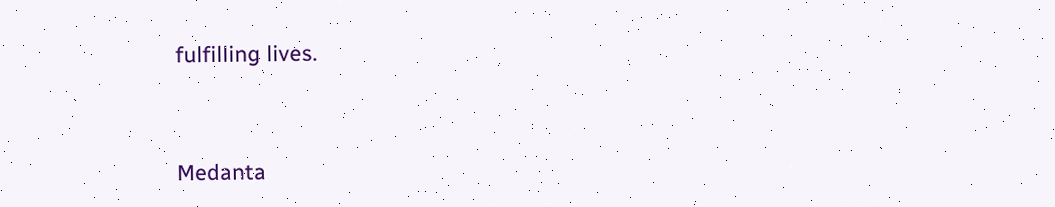fulfilling lives.


Medanta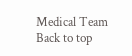Medical Team
Back to top